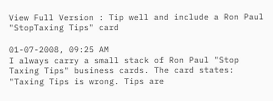View Full Version : Tip well and include a Ron Paul "StopTaxing Tips" card

01-07-2008, 09:25 AM
I always carry a small stack of Ron Paul "Stop Taxing Tips" business cards. The card states: "Taxing Tips is wrong. Tips are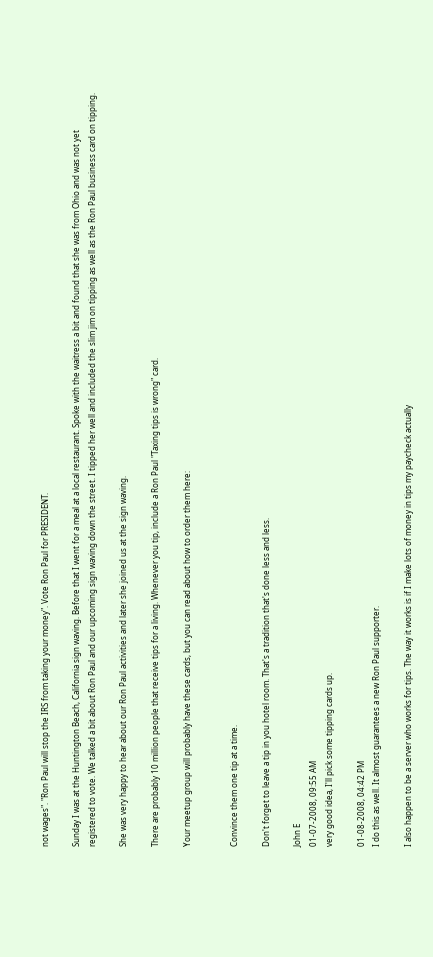not wages". "Ron Paul will stop the IRS from taking your money". Vote Ron Paul for PRESIDENT.

Sunday I was at the Huntington Beach, California sign waving. Before that I went for a meal at a local restaurant. Spoke with the waitress a bit and found that she was from Ohio and was not yet registered to vote. We talked a bit about Ron Paul and our upcoming sign waving down the street. I tipped her well and included the slim jim on tipping as well as the Ron Paul business card on tipping.

She was very happy to hear about our Ron Paul activities and later she joined us at the sign waving.

There are probably 10 million people that receive tips for a living. Whenever you tip, include a Ron Paul "Taxing tips is wrong" card.

Your meetup group will probably have these cards, but you can read about how to order them here:


Convince them one tip at a time.

Don't forget to leave a tip in you hotel room. That's a tradition that's done less and less.

John E
01-07-2008, 09:55 AM
very good idea, I'll pick some tipping cards up.

01-08-2008, 04:42 PM
I do this as well. It almost guarantees a new Ron Paul supporter.

I also happen to be a server who works for tips. The way it works is if I make lots of money in tips my paycheck actually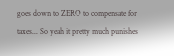goes down to ZERO to compensate for taxes... So yeah it pretty much punishes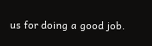us for doing a good job.